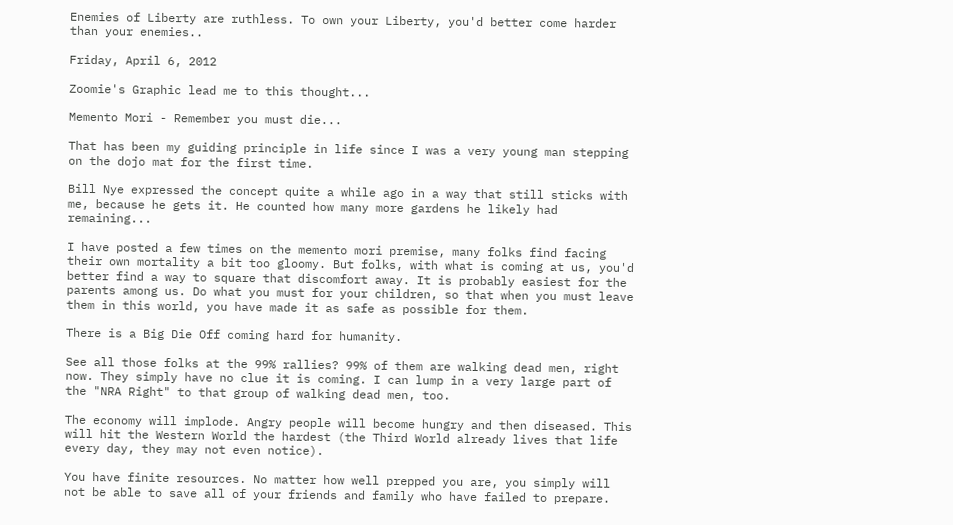Enemies of Liberty are ruthless. To own your Liberty, you'd better come harder than your enemies..

Friday, April 6, 2012

Zoomie's Graphic lead me to this thought...

Memento Mori - Remember you must die...

That has been my guiding principle in life since I was a very young man stepping on the dojo mat for the first time.

Bill Nye expressed the concept quite a while ago in a way that still sticks with me, because he gets it. He counted how many more gardens he likely had remaining...

I have posted a few times on the memento mori premise, many folks find facing their own mortality a bit too gloomy. But folks, with what is coming at us, you'd better find a way to square that discomfort away. It is probably easiest for the parents among us. Do what you must for your children, so that when you must leave them in this world, you have made it as safe as possible for them.

There is a Big Die Off coming hard for humanity.

See all those folks at the 99% rallies? 99% of them are walking dead men, right now. They simply have no clue it is coming. I can lump in a very large part of the "NRA Right" to that group of walking dead men, too.

The economy will implode. Angry people will become hungry and then diseased. This will hit the Western World the hardest (the Third World already lives that life every day, they may not even notice).

You have finite resources. No matter how well prepped you are, you simply will not be able to save all of your friends and family who have failed to prepare.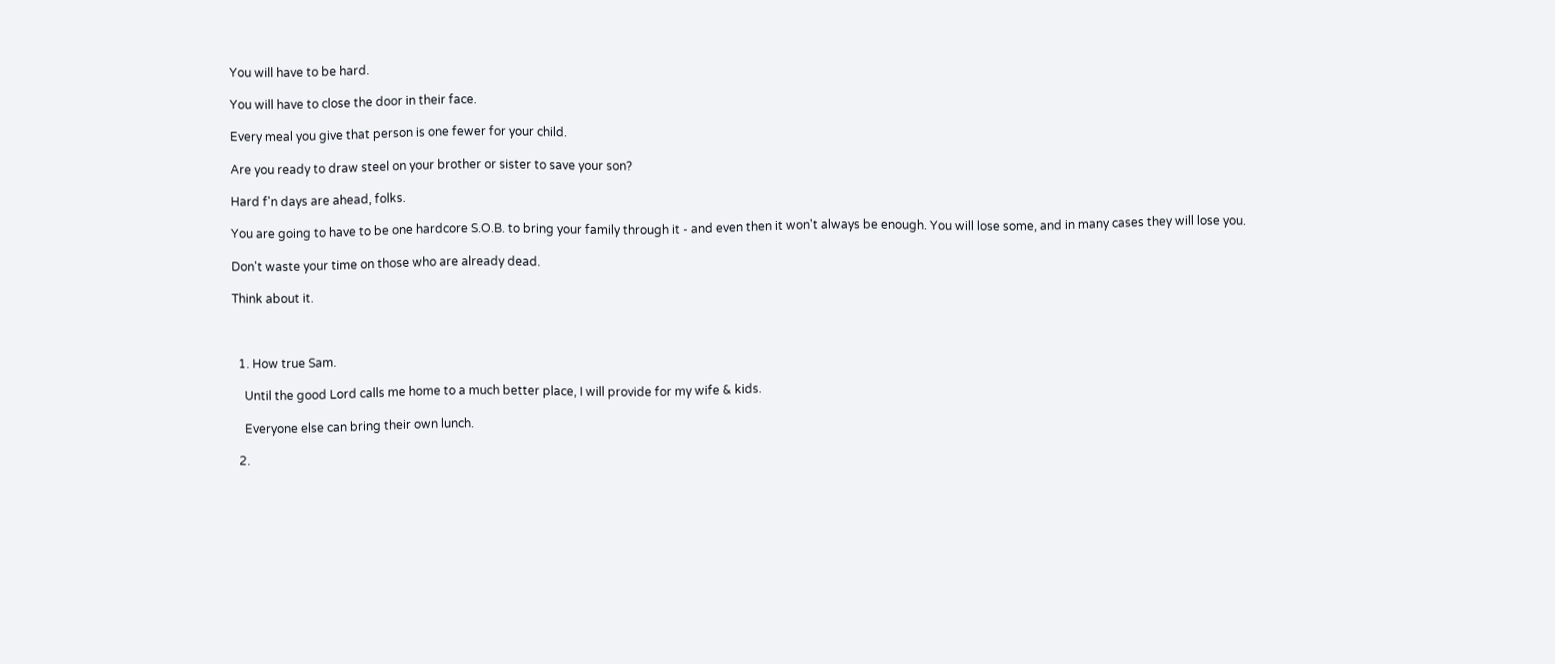You will have to be hard.

You will have to close the door in their face.

Every meal you give that person is one fewer for your child.

Are you ready to draw steel on your brother or sister to save your son?

Hard f'n days are ahead, folks.

You are going to have to be one hardcore S.O.B. to bring your family through it - and even then it won't always be enough. You will lose some, and in many cases they will lose you.

Don't waste your time on those who are already dead.

Think about it.



  1. How true Sam.

    Until the good Lord calls me home to a much better place, I will provide for my wife & kids.

    Everyone else can bring their own lunch.

  2.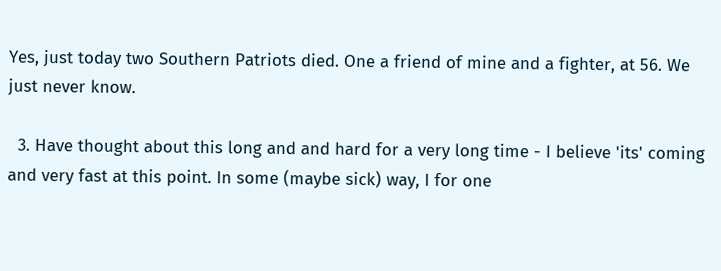Yes, just today two Southern Patriots died. One a friend of mine and a fighter, at 56. We just never know.

  3. Have thought about this long and and hard for a very long time - I believe 'its' coming and very fast at this point. In some (maybe sick) way, I for one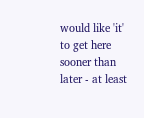would like 'it' to get here sooner than later - at least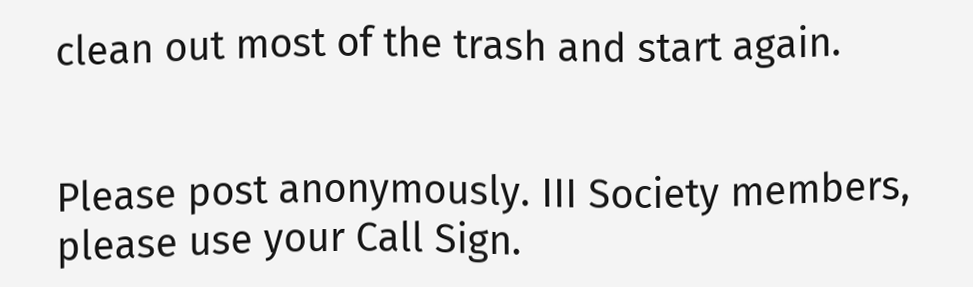clean out most of the trash and start again.


Please post anonymously. III Society members, please use your Call Sign.